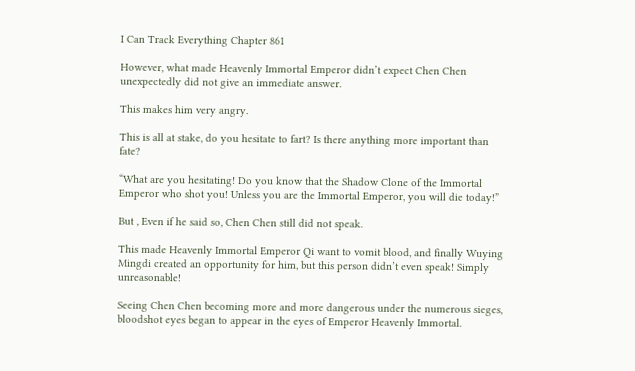I Can Track Everything Chapter 861

However, what made Heavenly Immortal Emperor didn’t expect Chen Chen unexpectedly did not give an immediate answer.

This makes him very angry.

This is all at stake, do you hesitate to fart? Is there anything more important than fate?

“What are you hesitating! Do you know that the Shadow Clone of the Immortal Emperor who shot you! Unless you are the Immortal Emperor, you will die today!”

But , Even if he said so, Chen Chen still did not speak.

This made Heavenly Immortal Emperor Qi want to vomit blood, and finally Wuying Mingdi created an opportunity for him, but this person didn’t even speak! Simply unreasonable!

Seeing Chen Chen becoming more and more dangerous under the numerous sieges, bloodshot eyes began to appear in the eyes of Emperor Heavenly Immortal.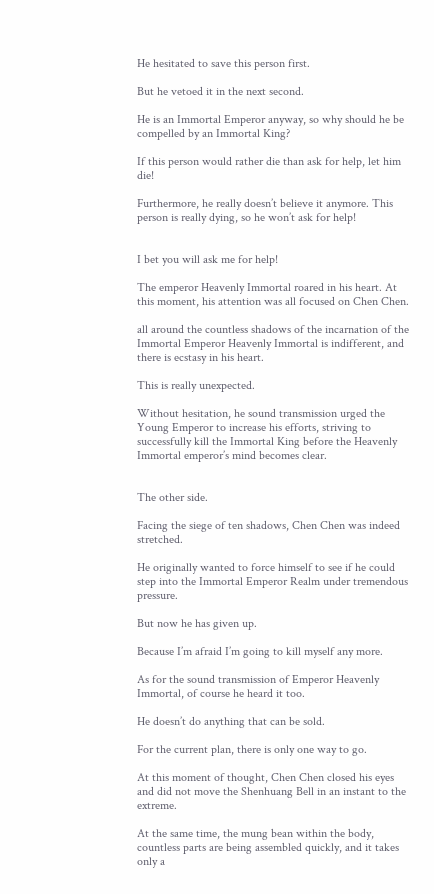He hesitated to save this person first.

But he vetoed it in the next second.

He is an Immortal Emperor anyway, so why should he be compelled by an Immortal King?

If this person would rather die than ask for help, let him die!

Furthermore, he really doesn’t believe it anymore. This person is really dying, so he won’t ask for help!


I bet you will ask me for help!

The emperor Heavenly Immortal roared in his heart. At this moment, his attention was all focused on Chen Chen.

all around the countless shadows of the incarnation of the Immortal Emperor Heavenly Immortal is indifferent, and there is ecstasy in his heart.

This is really unexpected.

Without hesitation, he sound transmission urged the Young Emperor to increase his efforts, striving to successfully kill the Immortal King before the Heavenly Immortal emperor’s mind becomes clear.


The other side.

Facing the siege of ten shadows, Chen Chen was indeed stretched.

He originally wanted to force himself to see if he could step into the Immortal Emperor Realm under tremendous pressure.

But now he has given up.

Because I’m afraid I’m going to kill myself any more.

As for the sound transmission of Emperor Heavenly Immortal, of course he heard it too.

He doesn’t do anything that can be sold.

For the current plan, there is only one way to go.

At this moment of thought, Chen Chen closed his eyes and did not move the Shenhuang Bell in an instant to the extreme.

At the same time, the mung bean within the body, countless parts are being assembled quickly, and it takes only a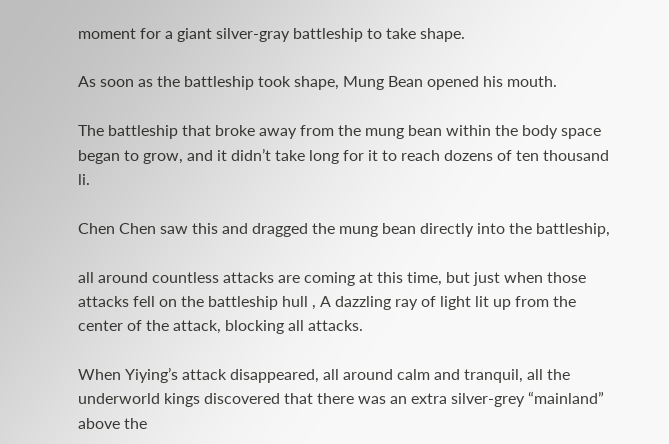moment for a giant silver-gray battleship to take shape.

As soon as the battleship took shape, Mung Bean opened his mouth.

The battleship that broke away from the mung bean within the body space began to grow, and it didn’t take long for it to reach dozens of ten thousand li.

Chen Chen saw this and dragged the mung bean directly into the battleship,

all around countless attacks are coming at this time, but just when those attacks fell on the battleship hull , A dazzling ray of light lit up from the center of the attack, blocking all attacks.

When Yiying’s attack disappeared, all around calm and tranquil, all the underworld kings discovered that there was an extra silver-grey “mainland” above the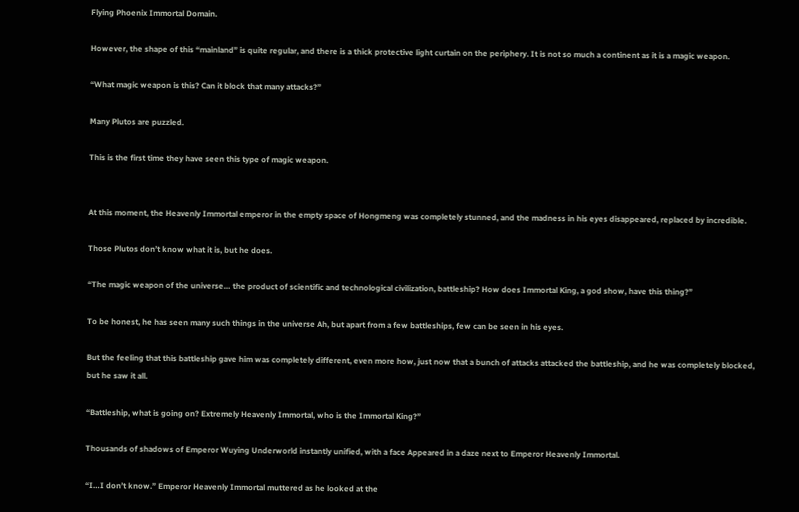Flying Phoenix Immortal Domain.

However, the shape of this “mainland” is quite regular, and there is a thick protective light curtain on the periphery. It is not so much a continent as it is a magic weapon.

“What magic weapon is this? Can it block that many attacks?”

Many Plutos are puzzled.

This is the first time they have seen this type of magic weapon.


At this moment, the Heavenly Immortal emperor in the empty space of Hongmeng was completely stunned, and the madness in his eyes disappeared, replaced by incredible.

Those Plutos don’t know what it is, but he does.

“The magic weapon of the universe… the product of scientific and technological civilization, battleship? How does Immortal King, a god show, have this thing?”

To be honest, he has seen many such things in the universe Ah, but apart from a few battleships, few can be seen in his eyes.

But the feeling that this battleship gave him was completely different, even more how, just now that a bunch of attacks attacked the battleship, and he was completely blocked, but he saw it all.

“Battleship, what is going on? Extremely Heavenly Immortal, who is the Immortal King?”

Thousands of shadows of Emperor Wuying Underworld instantly unified, with a face Appeared in a daze next to Emperor Heavenly Immortal.

“I…I don’t know.” Emperor Heavenly Immortal muttered as he looked at the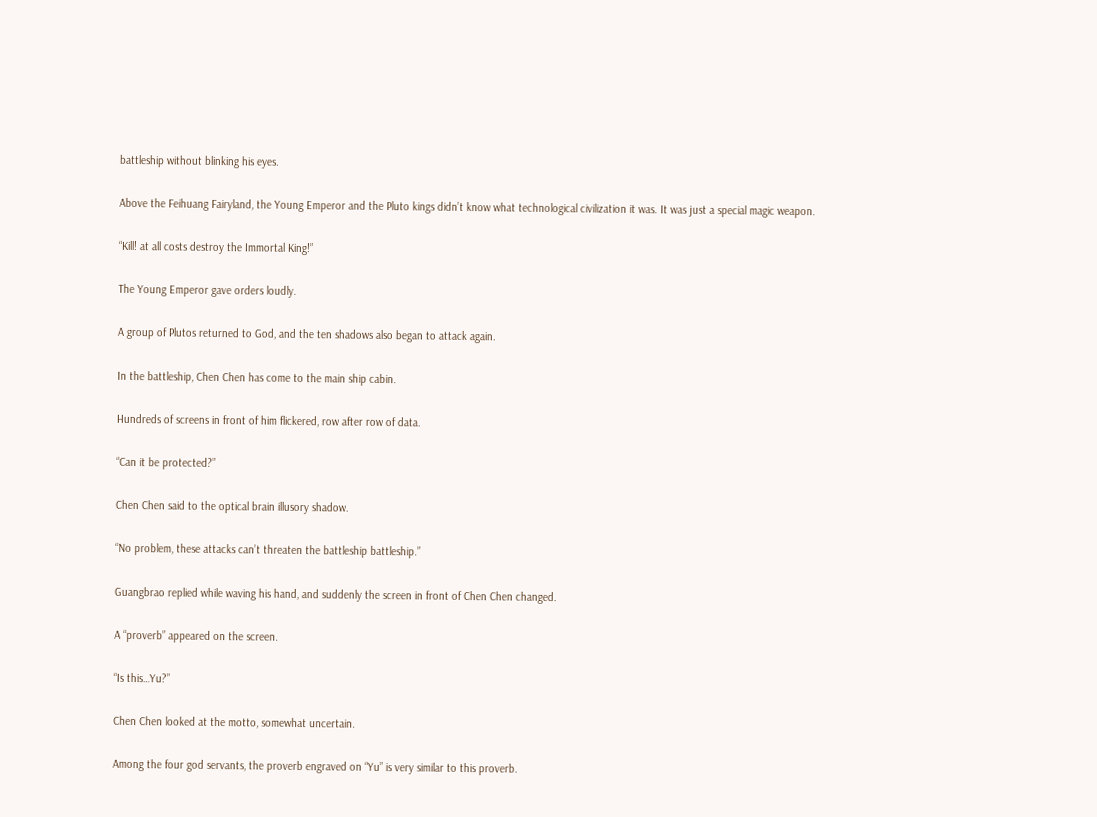battleship without blinking his eyes.

Above the Feihuang Fairyland, the Young Emperor and the Pluto kings didn’t know what technological civilization it was. It was just a special magic weapon.

“Kill! at all costs destroy the Immortal King!”

The Young Emperor gave orders loudly.

A group of Plutos returned to God, and the ten shadows also began to attack again.

In the battleship, Chen Chen has come to the main ship cabin.

Hundreds of screens in front of him flickered, row after row of data.

“Can it be protected?”

Chen Chen said to the optical brain illusory shadow.

“No problem, these attacks can’t threaten the battleship battleship.”

Guangbrao replied while waving his hand, and suddenly the screen in front of Chen Chen changed.

A “proverb” appeared on the screen.

“Is this…Yu?”

Chen Chen looked at the motto, somewhat uncertain.

Among the four god servants, the proverb engraved on “Yu” is very similar to this proverb.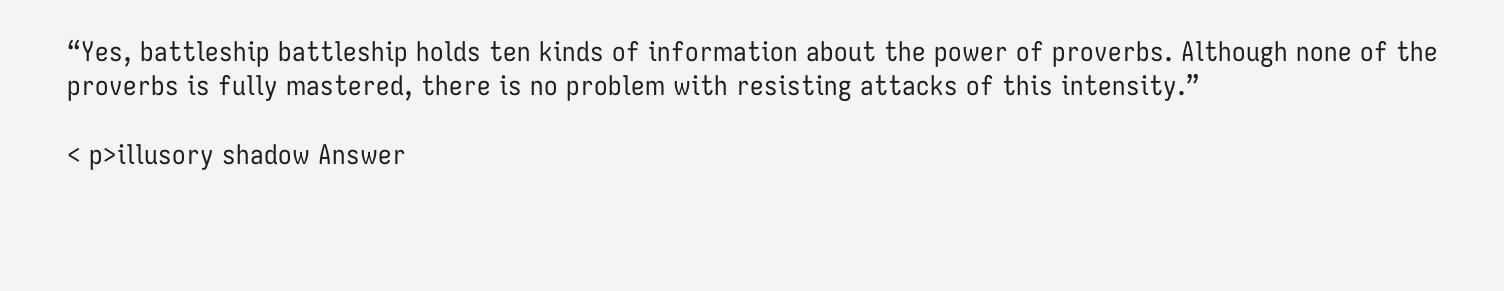“Yes, battleship battleship holds ten kinds of information about the power of proverbs. Although none of the proverbs is fully mastered, there is no problem with resisting attacks of this intensity.”

< p>illusory shadow Answer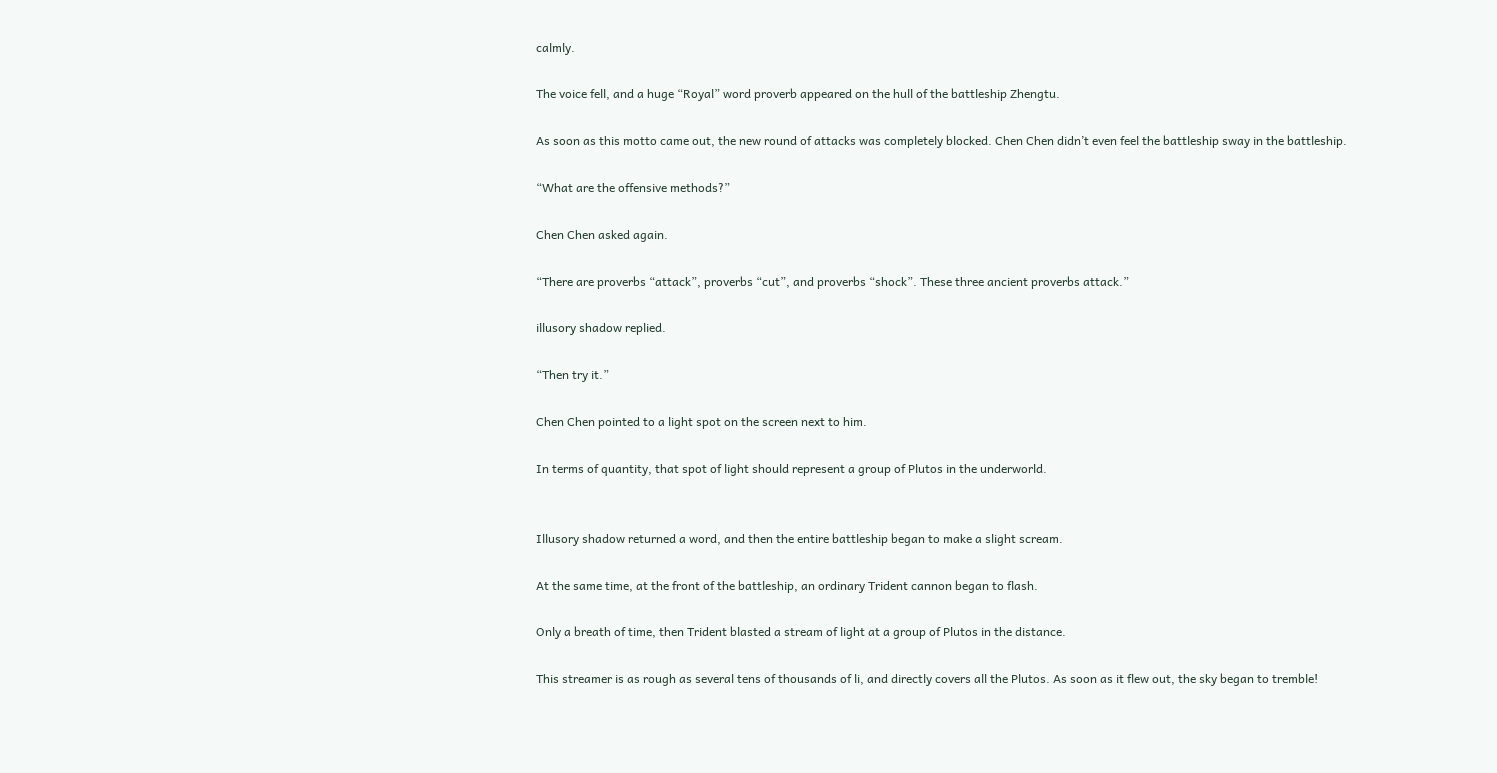calmly.

The voice fell, and a huge “Royal” word proverb appeared on the hull of the battleship Zhengtu.

As soon as this motto came out, the new round of attacks was completely blocked. Chen Chen didn’t even feel the battleship sway in the battleship.

“What are the offensive methods?”

Chen Chen asked again.

“There are proverbs “attack”, proverbs “cut”, and proverbs “shock”. These three ancient proverbs attack.”

illusory shadow replied.

“Then try it.”

Chen Chen pointed to a light spot on the screen next to him.

In terms of quantity, that spot of light should represent a group of Plutos in the underworld.


Illusory shadow returned a word, and then the entire battleship began to make a slight scream.

At the same time, at the front of the battleship, an ordinary Trident cannon began to flash.

Only a breath of time, then Trident blasted a stream of light at a group of Plutos in the distance.

This streamer is as rough as several tens of thousands of li, and directly covers all the Plutos. As soon as it flew out, the sky began to tremble!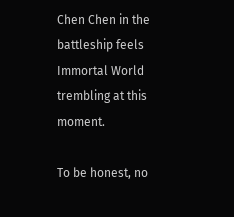Chen Chen in the battleship feels Immortal World trembling at this moment.

To be honest, no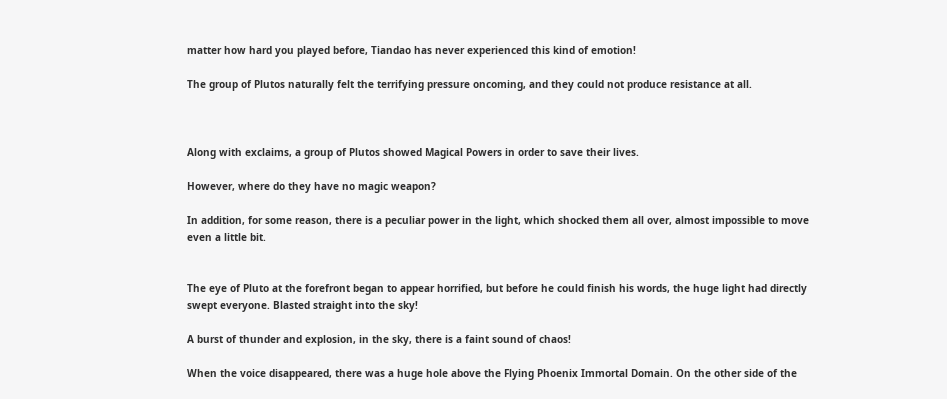matter how hard you played before, Tiandao has never experienced this kind of emotion!

The group of Plutos naturally felt the terrifying pressure oncoming, and they could not produce resistance at all.



Along with exclaims, a group of Plutos showed Magical Powers in order to save their lives.

However, where do they have no magic weapon?

In addition, for some reason, there is a peculiar power in the light, which shocked them all over, almost impossible to move even a little bit.


The eye of Pluto at the forefront began to appear horrified, but before he could finish his words, the huge light had directly swept everyone. Blasted straight into the sky!

A burst of thunder and explosion, in the sky, there is a faint sound of chaos!

When the voice disappeared, there was a huge hole above the Flying Phoenix Immortal Domain. On the other side of the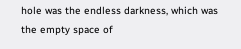hole was the endless darkness, which was the empty space of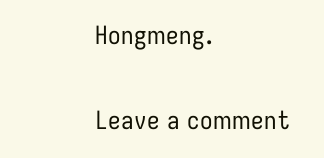Hongmeng.

Leave a comment